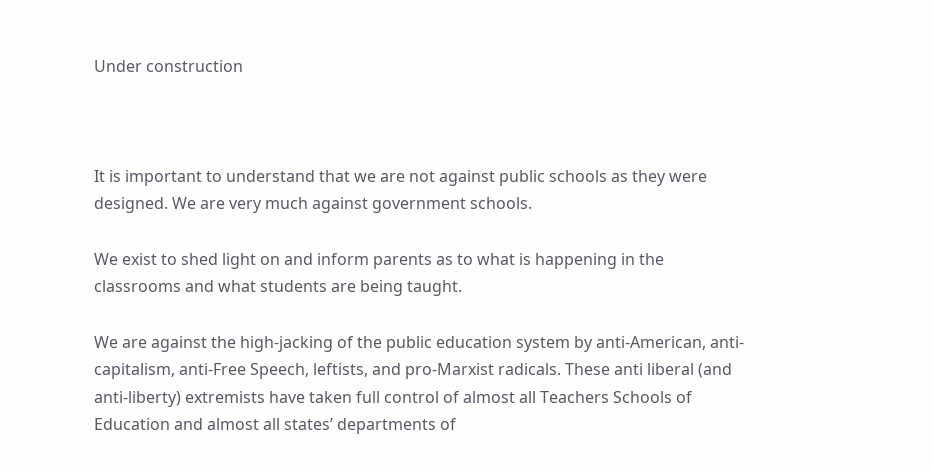Under construction



It is important to understand that we are not against public schools as they were designed. We are very much against government schools.

We exist to shed light on and inform parents as to what is happening in the classrooms and what students are being taught.

We are against the high-jacking of the public education system by anti-American, anti-capitalism, anti-Free Speech, leftists, and pro-Marxist radicals. These anti liberal (and anti-liberty) extremists have taken full control of almost all Teachers Schools of Education and almost all states’ departments of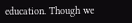education. Though we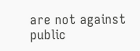are not against public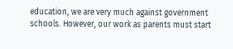education, we are very much against government schools. However, our work as parents must start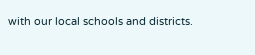with our local schools and districts.